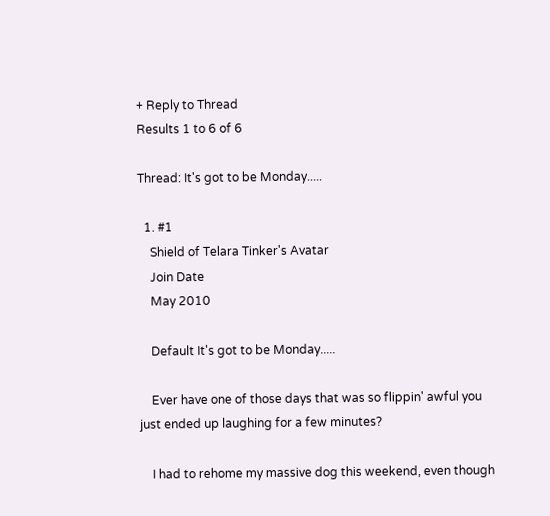+ Reply to Thread
Results 1 to 6 of 6

Thread: It's got to be Monday.....

  1. #1
    Shield of Telara Tinker's Avatar
    Join Date
    May 2010

    Default It's got to be Monday.....

    Ever have one of those days that was so flippin' awful you just ended up laughing for a few minutes?

    I had to rehome my massive dog this weekend, even though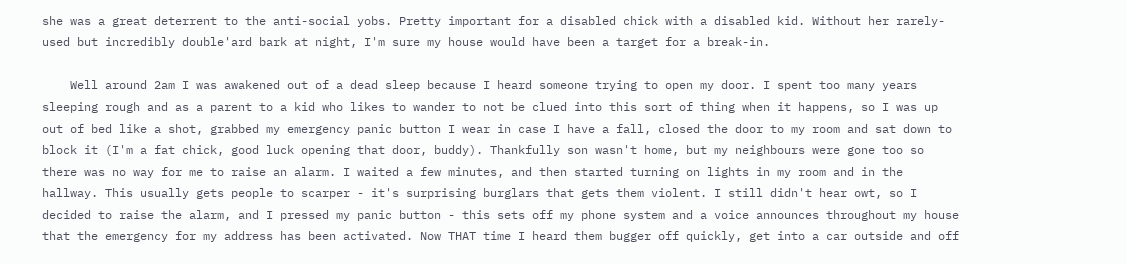she was a great deterrent to the anti-social yobs. Pretty important for a disabled chick with a disabled kid. Without her rarely-used but incredibly double'ard bark at night, I'm sure my house would have been a target for a break-in.

    Well around 2am I was awakened out of a dead sleep because I heard someone trying to open my door. I spent too many years sleeping rough and as a parent to a kid who likes to wander to not be clued into this sort of thing when it happens, so I was up out of bed like a shot, grabbed my emergency panic button I wear in case I have a fall, closed the door to my room and sat down to block it (I'm a fat chick, good luck opening that door, buddy). Thankfully son wasn't home, but my neighbours were gone too so there was no way for me to raise an alarm. I waited a few minutes, and then started turning on lights in my room and in the hallway. This usually gets people to scarper - it's surprising burglars that gets them violent. I still didn't hear owt, so I decided to raise the alarm, and I pressed my panic button - this sets off my phone system and a voice announces throughout my house that the emergency for my address has been activated. Now THAT time I heard them bugger off quickly, get into a car outside and off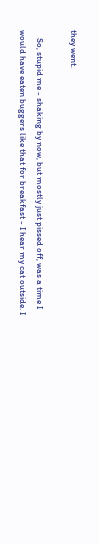they went.

    So, stupid me - shaking by now, but mostly just pissed off, was a time I would have eaten buggers like that for breakfast - I hear my cat outside. I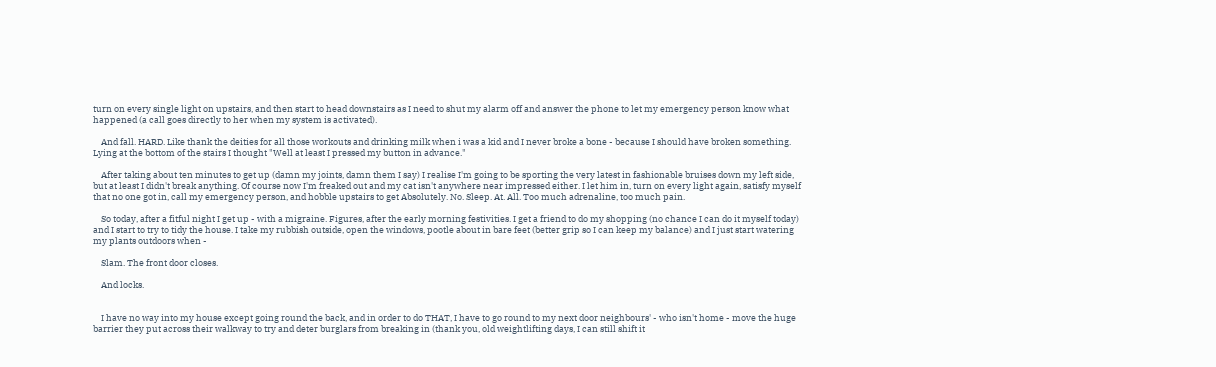turn on every single light on upstairs, and then start to head downstairs as I need to shut my alarm off and answer the phone to let my emergency person know what happened (a call goes directly to her when my system is activated).

    And fall. HARD. Like thank the deities for all those workouts and drinking milk when i was a kid and I never broke a bone - because I should have broken something. Lying at the bottom of the stairs I thought "Well at least I pressed my button in advance."

    After taking about ten minutes to get up (damn my joints, damn them I say) I realise I'm going to be sporting the very latest in fashionable bruises down my left side, but at least I didn't break anything. Of course now I'm freaked out and my cat isn't anywhere near impressed either. I let him in, turn on every light again, satisfy myself that no one got in, call my emergency person, and hobble upstairs to get Absolutely. No. Sleep. At. All. Too much adrenaline, too much pain.

    So today, after a fitful night I get up - with a migraine. Figures, after the early morning festivities. I get a friend to do my shopping (no chance I can do it myself today) and I start to try to tidy the house. I take my rubbish outside, open the windows, pootle about in bare feet (better grip so I can keep my balance) and I just start watering my plants outdoors when -

    Slam. The front door closes.

    And locks.


    I have no way into my house except going round the back, and in order to do THAT, I have to go round to my next door neighbours' - who isn't home - move the huge barrier they put across their walkway to try and deter burglars from breaking in (thank you, old weightlifting days, I can still shift it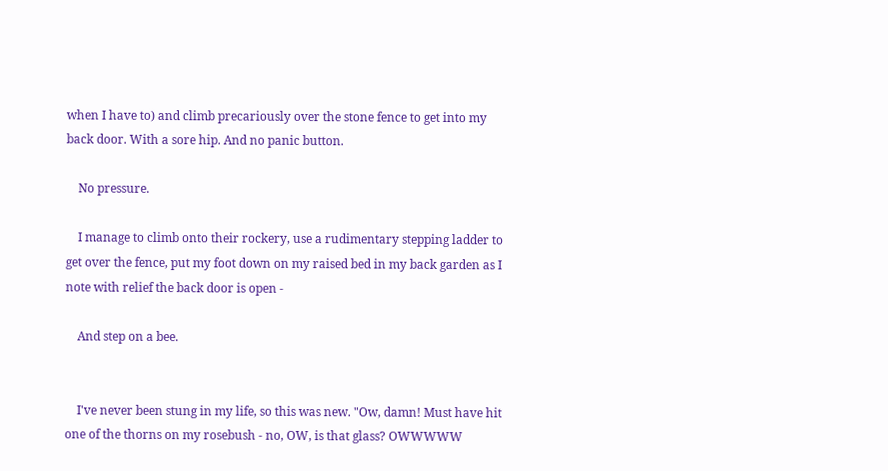when I have to) and climb precariously over the stone fence to get into my back door. With a sore hip. And no panic button.

    No pressure.

    I manage to climb onto their rockery, use a rudimentary stepping ladder to get over the fence, put my foot down on my raised bed in my back garden as I note with relief the back door is open -

    And step on a bee.


    I've never been stung in my life, so this was new. "Ow, damn! Must have hit one of the thorns on my rosebush - no, OW, is that glass? OWWWWW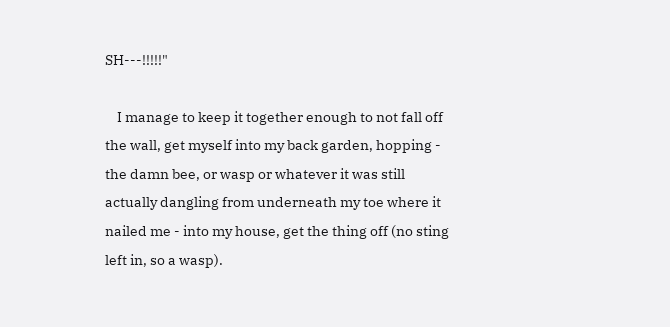SH---!!!!!"

    I manage to keep it together enough to not fall off the wall, get myself into my back garden, hopping - the damn bee, or wasp or whatever it was still actually dangling from underneath my toe where it nailed me - into my house, get the thing off (no sting left in, so a wasp).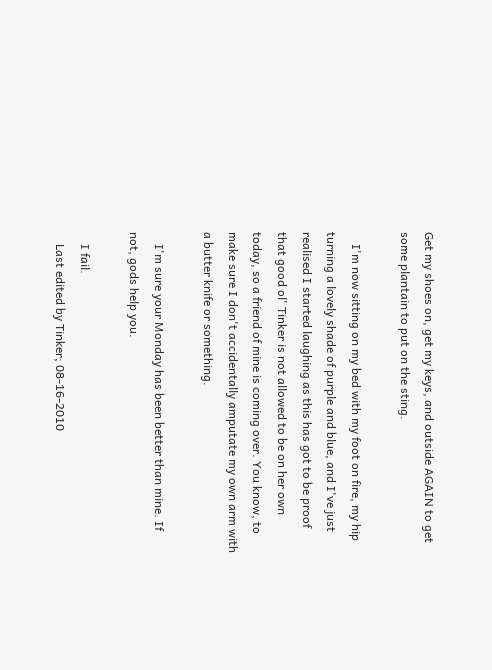Get my shoes on, get my keys, and outside AGAIN to get some plantain to put on the sting.

    I'm now sitting on my bed with my foot on fire, my hip turning a lovely shade of purple and blue, and I've just realised I started laughing as this has got to be proof that good ol' Tinker is not allowed to be on her own today, so a friend of mine is coming over. You know, to make sure I don't accidentally amputate my own arm with a butter knife or something.

    I'm sure your Monday has been better than mine. If not, gods help you.

    I fail.
    Last edited by Tinker; 08-16-2010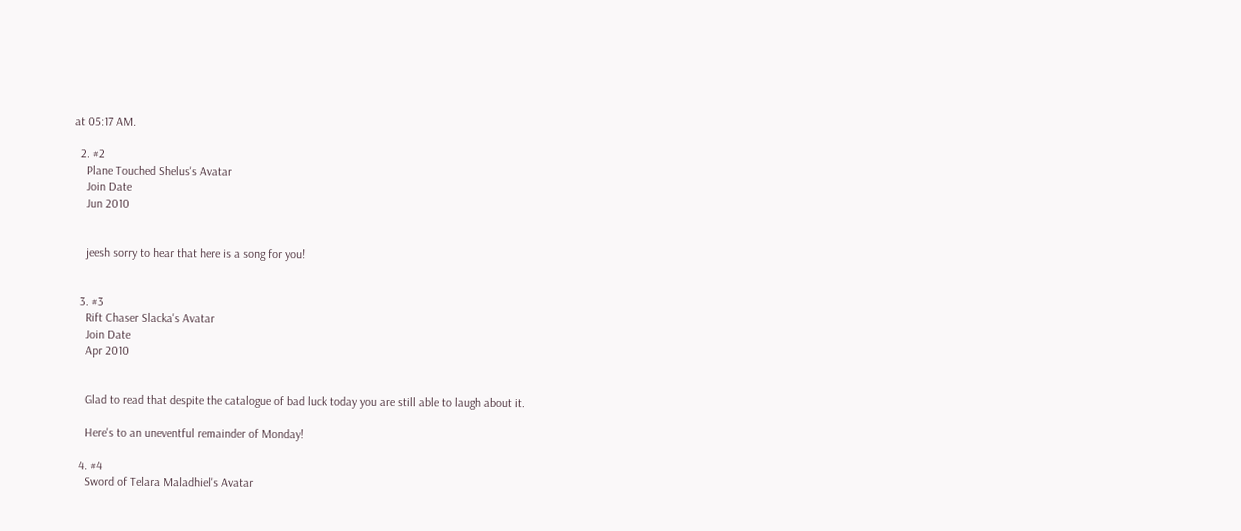at 05:17 AM.

  2. #2
    Plane Touched Shelus's Avatar
    Join Date
    Jun 2010


    jeesh sorry to hear that here is a song for you!


  3. #3
    Rift Chaser Slacka's Avatar
    Join Date
    Apr 2010


    Glad to read that despite the catalogue of bad luck today you are still able to laugh about it.

    Here's to an uneventful remainder of Monday!

  4. #4
    Sword of Telara Maladhiel's Avatar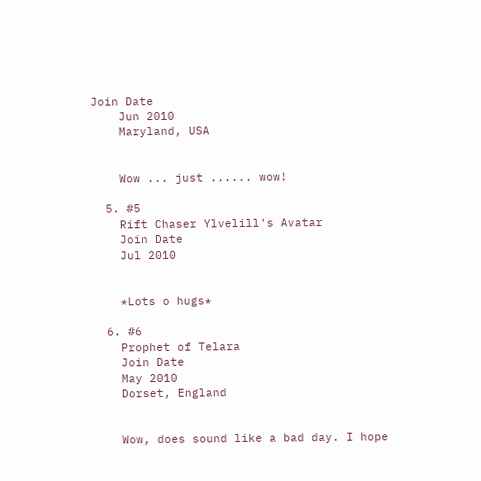Join Date
    Jun 2010
    Maryland, USA


    Wow ... just ...... wow!

  5. #5
    Rift Chaser Ylvelill's Avatar
    Join Date
    Jul 2010


    *Lots o hugs*

  6. #6
    Prophet of Telara
    Join Date
    May 2010
    Dorset, England


    Wow, does sound like a bad day. I hope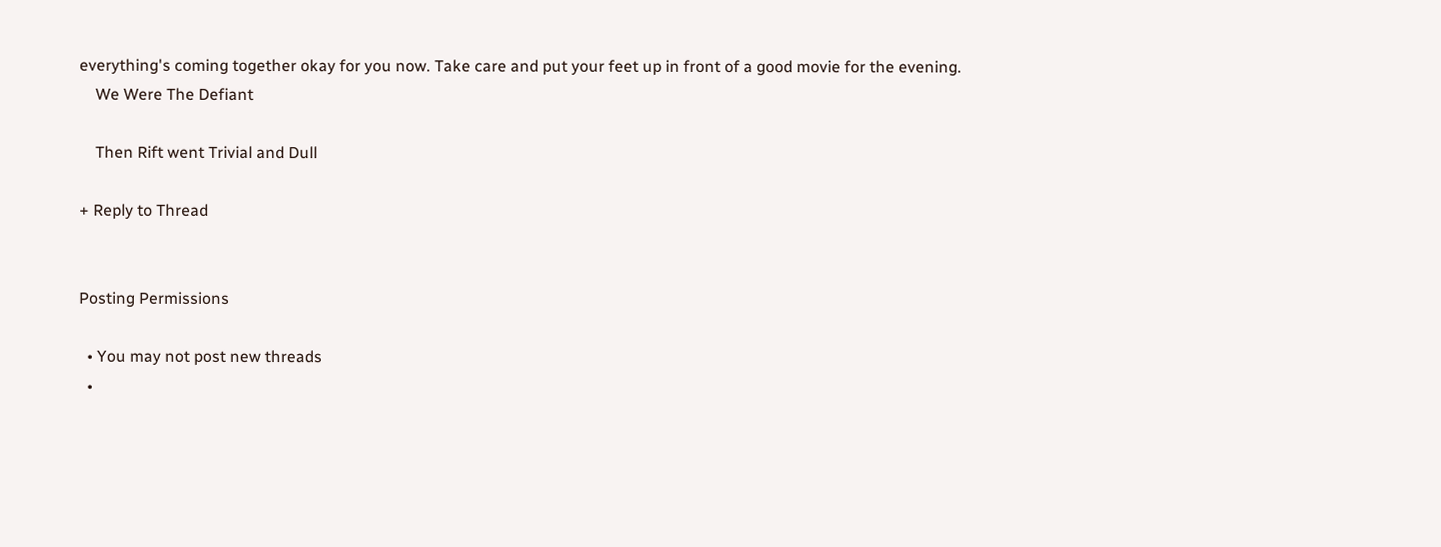everything's coming together okay for you now. Take care and put your feet up in front of a good movie for the evening.
    We Were The Defiant

    Then Rift went Trivial and Dull

+ Reply to Thread


Posting Permissions

  • You may not post new threads
  •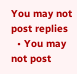You may not post replies
  • You may not post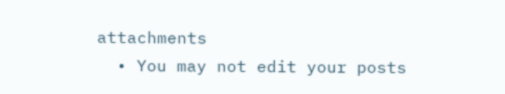attachments
  • You may not edit your posts